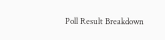Poll Result Breakdown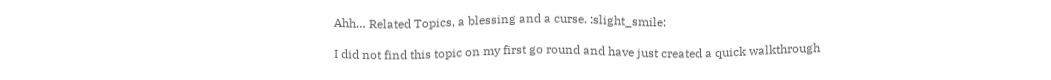Ahh… Related Topics, a blessing and a curse. :slight_smile:

I did not find this topic on my first go round and have just created a quick walkthrough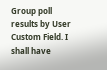Group poll results by User Custom Field. I shall have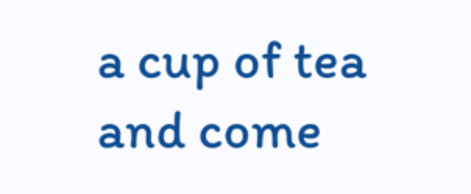a cup of tea and come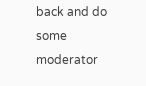back and do some moderator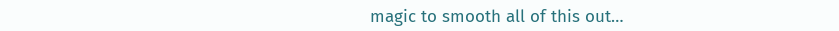magic to smooth all of this out…